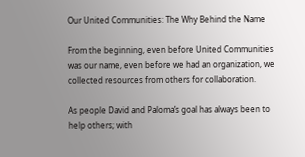Our United Communities: The Why Behind the Name

From the beginning, even before United Communities was our name, even before we had an organization, we collected resources from others for collaboration.

As people David and Paloma’s goal has always been to help others; with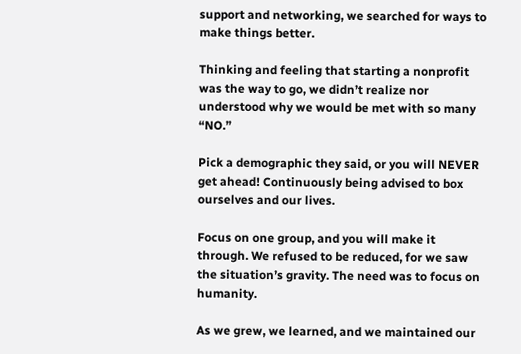support and networking, we searched for ways to make things better.

Thinking and feeling that starting a nonprofit was the way to go, we didn’t realize nor understood why we would be met with so many “NO.”

Pick a demographic they said, or you will NEVER get ahead! Continuously being advised to box ourselves and our lives.

Focus on one group, and you will make it through. We refused to be reduced, for we saw the situation’s gravity. The need was to focus on humanity.

As we grew, we learned, and we maintained our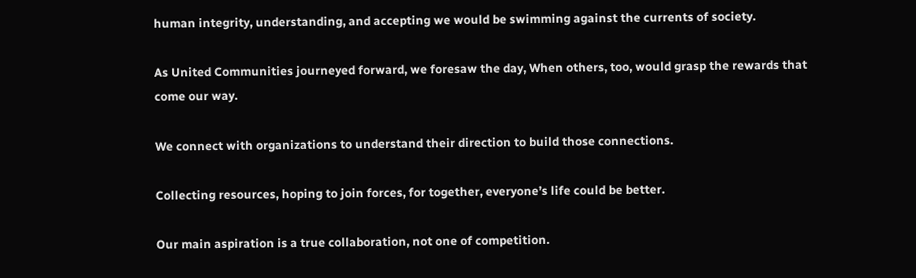human integrity, understanding, and accepting we would be swimming against the currents of society.

As United Communities journeyed forward, we foresaw the day, When others, too, would grasp the rewards that come our way.

We connect with organizations to understand their direction to build those connections.

Collecting resources, hoping to join forces, for together, everyone’s life could be better.

Our main aspiration is a true collaboration, not one of competition.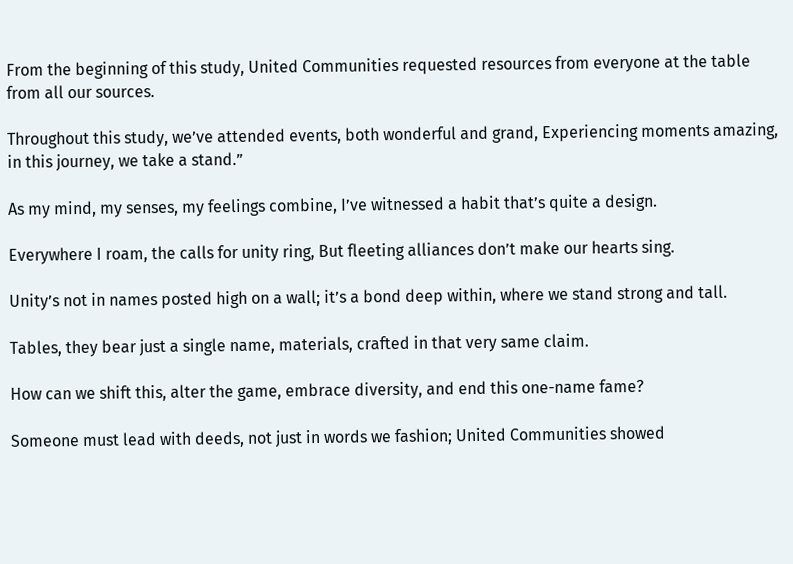From the beginning of this study, United Communities requested resources from everyone at the table from all our sources.

Throughout this study, we’ve attended events, both wonderful and grand, Experiencing moments amazing, in this journey, we take a stand.”

As my mind, my senses, my feelings combine, I’ve witnessed a habit that’s quite a design.

Everywhere I roam, the calls for unity ring, But fleeting alliances don’t make our hearts sing.

Unity’s not in names posted high on a wall; it’s a bond deep within, where we stand strong and tall.

Tables, they bear just a single name, materials, crafted in that very same claim.

How can we shift this, alter the game, embrace diversity, and end this one-name fame?

Someone must lead with deeds, not just in words we fashion; United Communities showed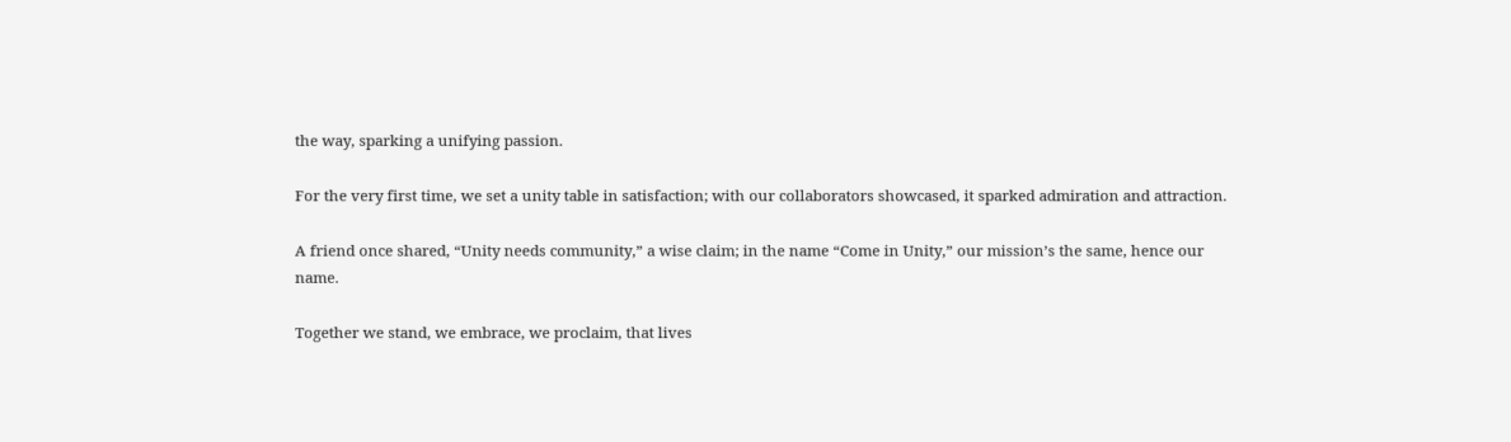the way, sparking a unifying passion.

For the very first time, we set a unity table in satisfaction; with our collaborators showcased, it sparked admiration and attraction.

A friend once shared, “Unity needs community,” a wise claim; in the name “Come in Unity,” our mission’s the same, hence our name.

Together we stand, we embrace, we proclaim, that lives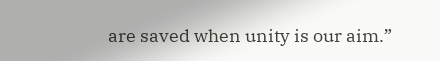are saved when unity is our aim.”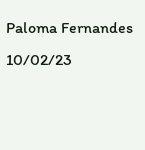Paloma Fernandes 10/02/23